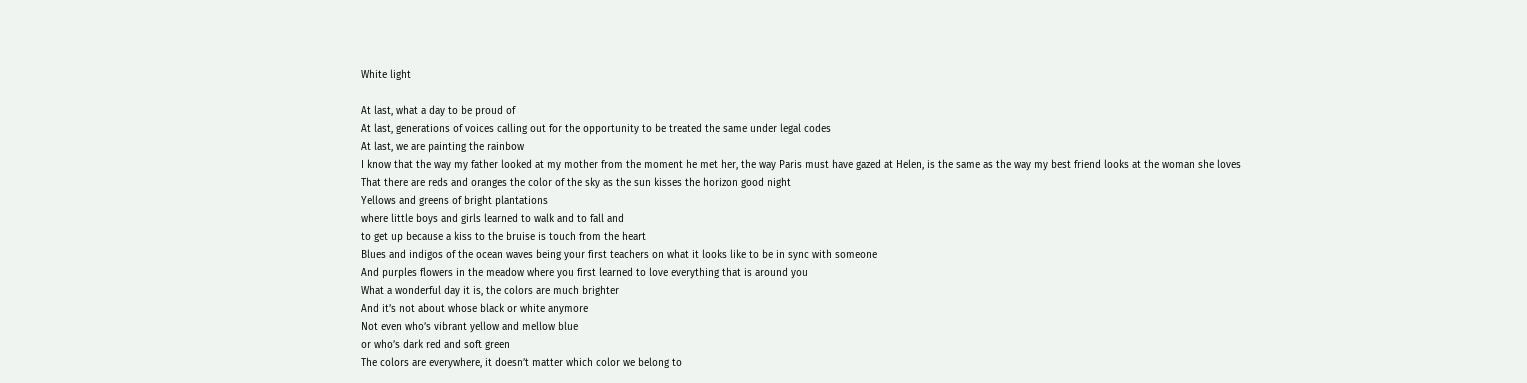White light

At last, what a day to be proud of
At last, generations of voices calling out for the opportunity to be treated the same under legal codes
At last, we are painting the rainbow
I know that the way my father looked at my mother from the moment he met her, the way Paris must have gazed at Helen, is the same as the way my best friend looks at the woman she loves
That there are reds and oranges the color of the sky as the sun kisses the horizon good night
Yellows and greens of bright plantations
where little boys and girls learned to walk and to fall and
to get up because a kiss to the bruise is touch from the heart
Blues and indigos of the ocean waves being your first teachers on what it looks like to be in sync with someone
And purples flowers in the meadow where you first learned to love everything that is around you
What a wonderful day it is, the colors are much brighter
And it’s not about whose black or white anymore
Not even who’s vibrant yellow and mellow blue
or who’s dark red and soft green
The colors are everywhere, it doesn’t matter which color we belong to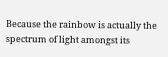Because the rainbow is actually the spectrum of light amongst its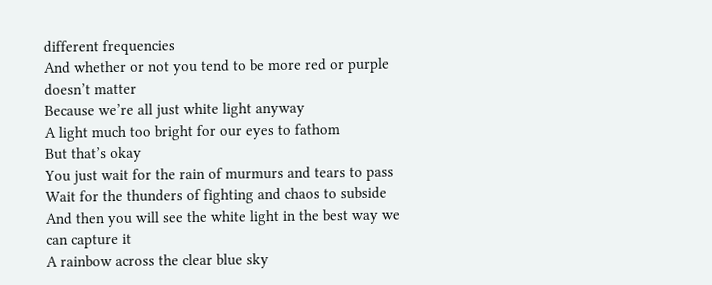different frequencies
And whether or not you tend to be more red or purple doesn’t matter
Because we’re all just white light anyway
A light much too bright for our eyes to fathom
But that’s okay
You just wait for the rain of murmurs and tears to pass
Wait for the thunders of fighting and chaos to subside
And then you will see the white light in the best way we can capture it
A rainbow across the clear blue sky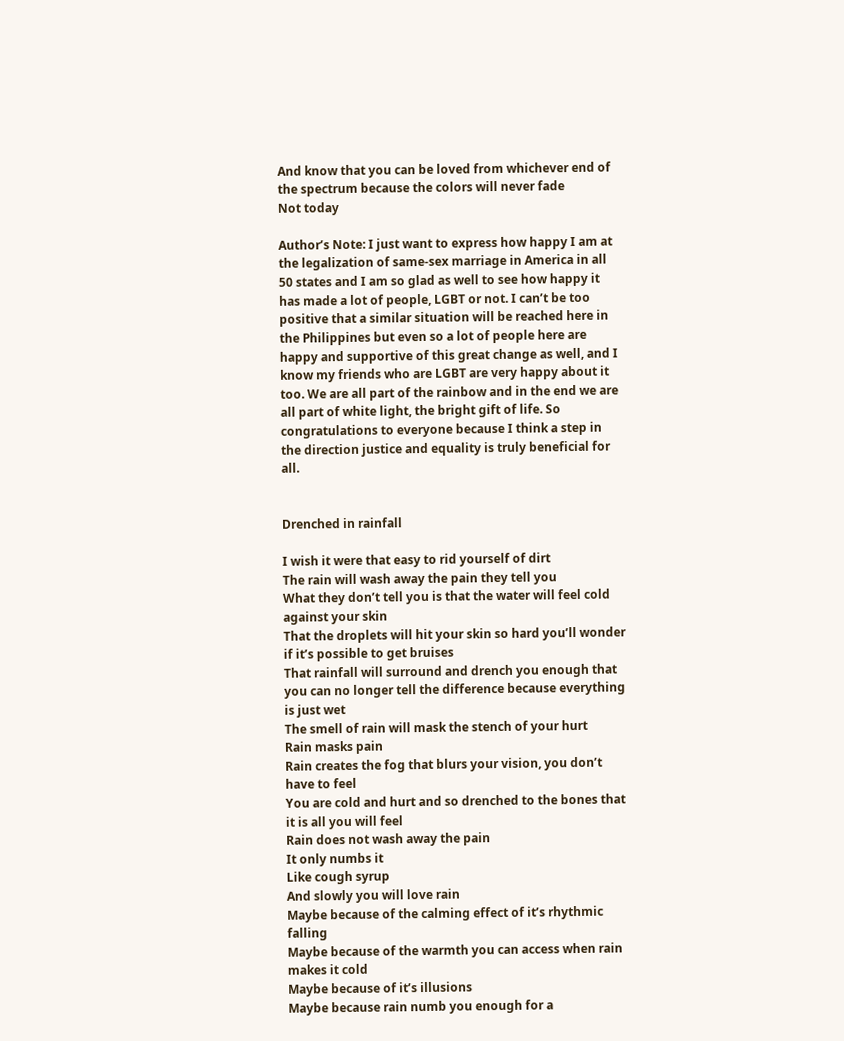And know that you can be loved from whichever end of the spectrum because the colors will never fade
Not today

Author’s Note: I just want to express how happy I am at the legalization of same-sex marriage in America in all 50 states and I am so glad as well to see how happy it has made a lot of people, LGBT or not. I can’t be too positive that a similar situation will be reached here in the Philippines but even so a lot of people here are happy and supportive of this great change as well, and I know my friends who are LGBT are very happy about it too. We are all part of the rainbow and in the end we are all part of white light, the bright gift of life. So congratulations to everyone because I think a step in the direction justice and equality is truly beneficial for all.


Drenched in rainfall

I wish it were that easy to rid yourself of dirt
The rain will wash away the pain they tell you
What they don’t tell you is that the water will feel cold against your skin
That the droplets will hit your skin so hard you’ll wonder if it’s possible to get bruises
That rainfall will surround and drench you enough that you can no longer tell the difference because everything is just wet
The smell of rain will mask the stench of your hurt
Rain masks pain
Rain creates the fog that blurs your vision, you don’t have to feel
You are cold and hurt and so drenched to the bones that it is all you will feel
Rain does not wash away the pain
It only numbs it
Like cough syrup
And slowly you will love rain
Maybe because of the calming effect of it’s rhythmic falling
Maybe because of the warmth you can access when rain makes it cold
Maybe because of it’s illusions
Maybe because rain numb you enough for a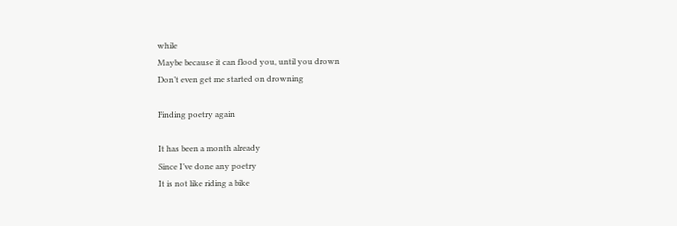while
Maybe because it can flood you, until you drown
Don’t even get me started on drowning

Finding poetry again

It has been a month already
Since I’ve done any poetry
It is not like riding a bike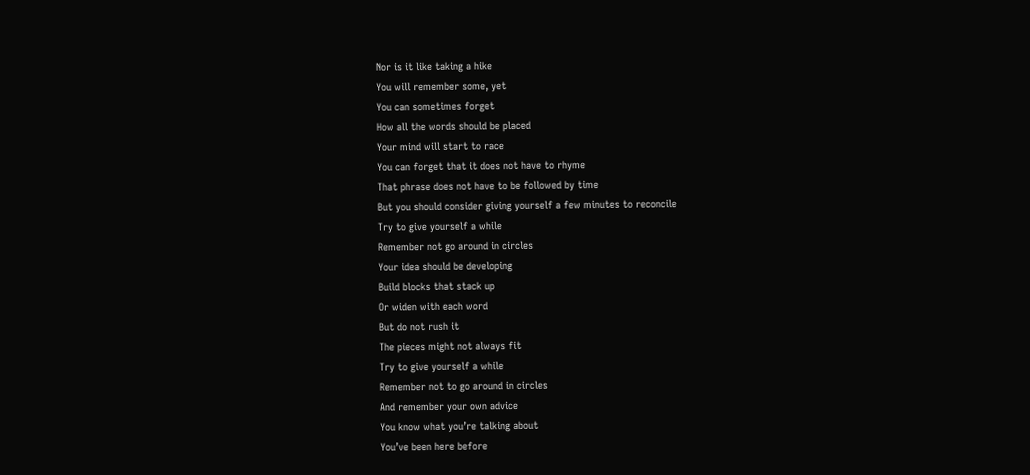Nor is it like taking a hike
You will remember some, yet
You can sometimes forget
How all the words should be placed
Your mind will start to race
You can forget that it does not have to rhyme
That phrase does not have to be followed by time
But you should consider giving yourself a few minutes to reconcile
Try to give yourself a while
Remember not go around in circles
Your idea should be developing
Build blocks that stack up
Or widen with each word
But do not rush it
The pieces might not always fit
Try to give yourself a while
Remember not to go around in circles
And remember your own advice
You know what you’re talking about
You’ve been here before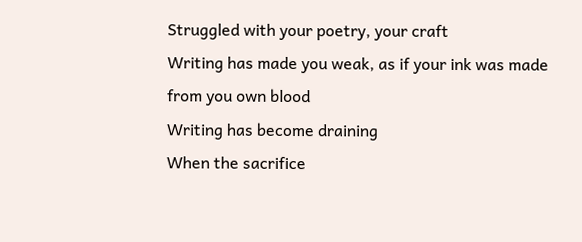Struggled with your poetry, your craft
Writing has made you weak, as if your ink was made from you own blood
Writing has become draining
When the sacrifice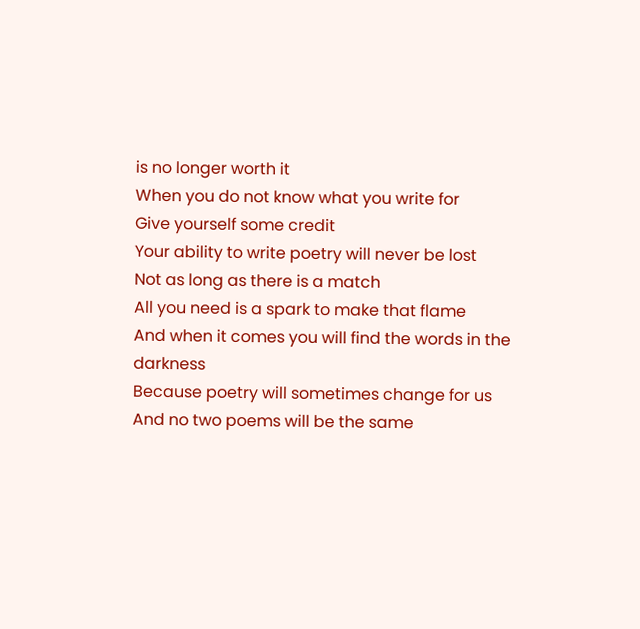is no longer worth it
When you do not know what you write for
Give yourself some credit
Your ability to write poetry will never be lost
Not as long as there is a match
All you need is a spark to make that flame
And when it comes you will find the words in the darkness
Because poetry will sometimes change for us
And no two poems will be the same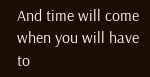And time will come when you will have to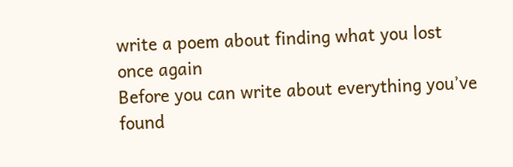write a poem about finding what you lost once again
Before you can write about everything you’ve found